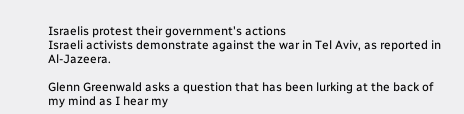Israelis protest their government's actions
Israeli activists demonstrate against the war in Tel Aviv, as reported in Al-Jazeera.

Glenn Greenwald asks a question that has been lurking at the back of my mind as I hear my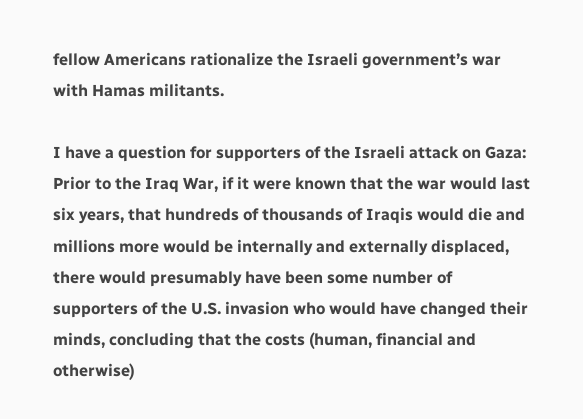fellow Americans rationalize the Israeli government’s war with Hamas militants.

I have a question for supporters of the Israeli attack on Gaza: Prior to the Iraq War, if it were known that the war would last six years, that hundreds of thousands of Iraqis would die and millions more would be internally and externally displaced, there would presumably have been some number of supporters of the U.S. invasion who would have changed their minds, concluding that the costs (human, financial and otherwise)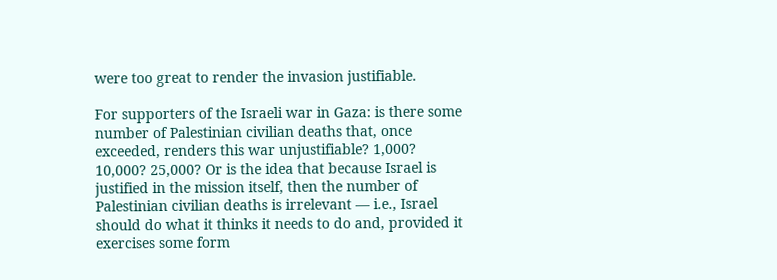were too great to render the invasion justifiable.

For supporters of the Israeli war in Gaza: is there some number of Palestinian civilian deaths that, once exceeded, renders this war unjustifiable? 1,000? 10,000? 25,000? Or is the idea that because Israel is justified in the mission itself, then the number of Palestinian civilian deaths is irrelevant — i.e., Israel should do what it thinks it needs to do and, provided it exercises some form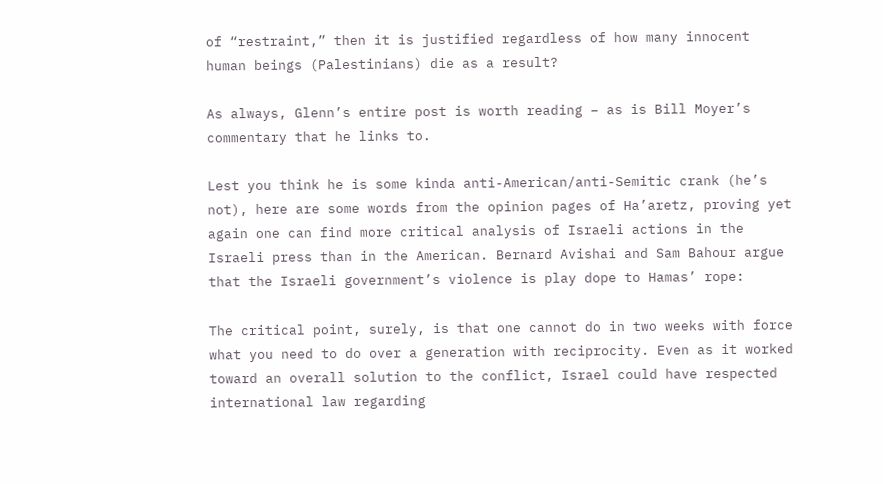of “restraint,” then it is justified regardless of how many innocent human beings (Palestinians) die as a result?

As always, Glenn’s entire post is worth reading – as is Bill Moyer’s commentary that he links to.

Lest you think he is some kinda anti-American/anti-Semitic crank (he’s not), here are some words from the opinion pages of Ha’aretz, proving yet again one can find more critical analysis of Israeli actions in the Israeli press than in the American. Bernard Avishai and Sam Bahour argue that the Israeli government’s violence is play dope to Hamas’ rope:

The critical point, surely, is that one cannot do in two weeks with force what you need to do over a generation with reciprocity. Even as it worked toward an overall solution to the conflict, Israel could have respected international law regarding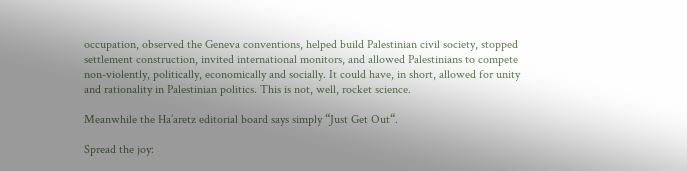occupation, observed the Geneva conventions, helped build Palestinian civil society, stopped settlement construction, invited international monitors, and allowed Palestinians to compete non-violently, politically, economically and socially. It could have, in short, allowed for unity and rationality in Palestinian politics. This is not, well, rocket science.

Meanwhile the Ha’aretz editorial board says simply “Just Get Out“.

Spread the joy: